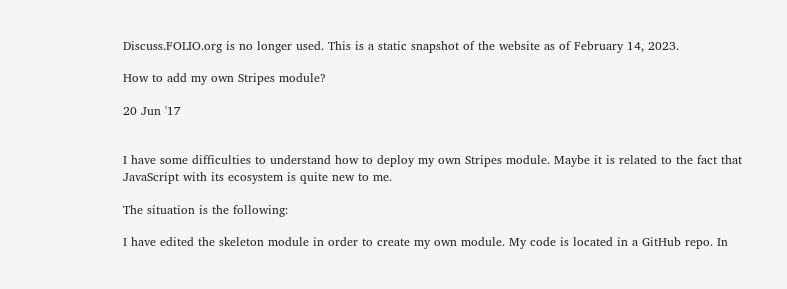Discuss.FOLIO.org is no longer used. This is a static snapshot of the website as of February 14, 2023.

How to add my own Stripes module?

20 Jun '17


I have some difficulties to understand how to deploy my own Stripes module. Maybe it is related to the fact that JavaScript with its ecosystem is quite new to me.

The situation is the following:

I have edited the skeleton module in order to create my own module. My code is located in a GitHub repo. In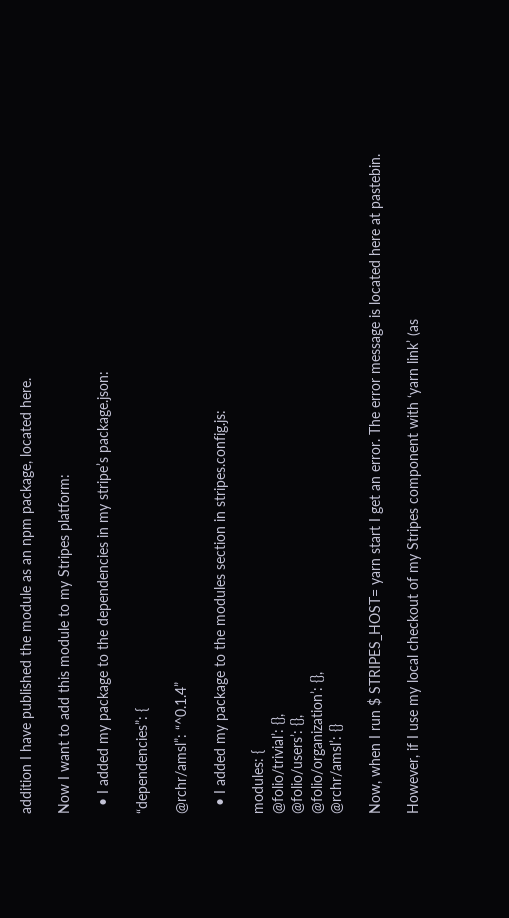addition I have published the module as an npm package, located here.

Now I want to add this module to my Stripes platform:

  • I added my package to the dependencies in my stripe’s package.json:

“dependencies”: {

@rchr/amsl”: “^0.1.4”

  • I added my package to the modules section in stripes.config.js:

modules: {
@folio/trivial’: {},
@folio/users’: {},
@folio/organization’: {},
@rchr/amsl’: {}

Now, when I run $ STRIPES_HOST= yarn start I get an error. The error message is located here at pastebin.

However, if I use my local checkout of my Stripes component with ‘yarn link’ (as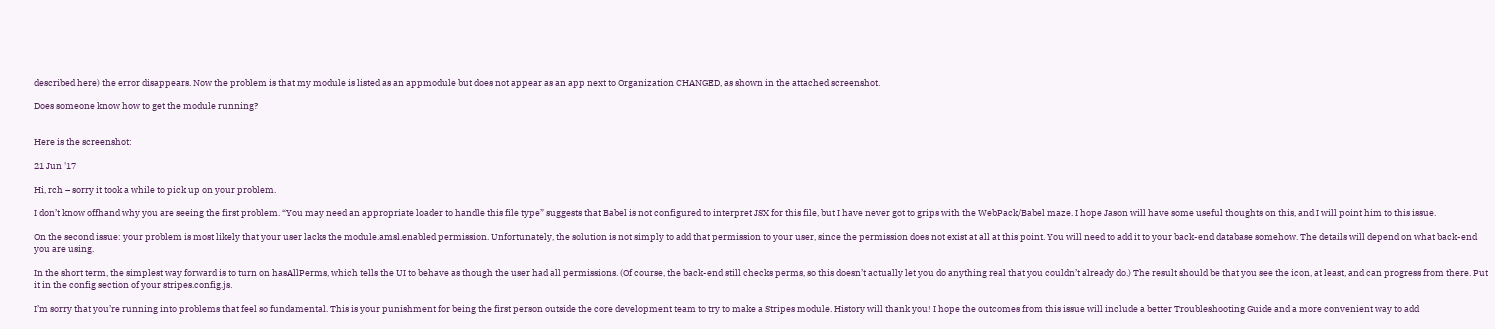described here) the error disappears. Now the problem is that my module is listed as an appmodule but does not appear as an app next to Organization CHANGED, as shown in the attached screenshot.

Does someone know how to get the module running?


Here is the screenshot:

21 Jun '17

Hi, rch – sorry it took a while to pick up on your problem.

I don’t know offhand why you are seeing the first problem. “You may need an appropriate loader to handle this file type” suggests that Babel is not configured to interpret JSX for this file, but I have never got to grips with the WebPack/Babel maze. I hope Jason will have some useful thoughts on this, and I will point him to this issue.

On the second issue: your problem is most likely that your user lacks the module.amsl.enabled permission. Unfortunately, the solution is not simply to add that permission to your user, since the permission does not exist at all at this point. You will need to add it to your back-end database somehow. The details will depend on what back-end you are using.

In the short term, the simplest way forward is to turn on hasAllPerms, which tells the UI to behave as though the user had all permissions. (Of course, the back-end still checks perms, so this doesn’t actually let you do anything real that you couldn’t already do.) The result should be that you see the icon, at least, and can progress from there. Put it in the config section of your stripes.config.js.

I’m sorry that you’re running into problems that feel so fundamental. This is your punishment for being the first person outside the core development team to try to make a Stripes module. History will thank you! I hope the outcomes from this issue will include a better Troubleshooting Guide and a more convenient way to add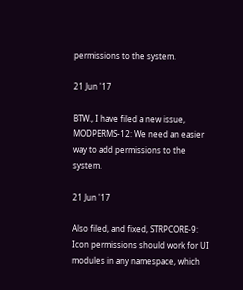permissions to the system.

21 Jun '17

BTW., I have filed a new issue, MODPERMS-12: We need an easier way to add permissions to the system.

21 Jun '17

Also filed, and fixed, STRPCORE-9: Icon permissions should work for UI modules in any namespace, which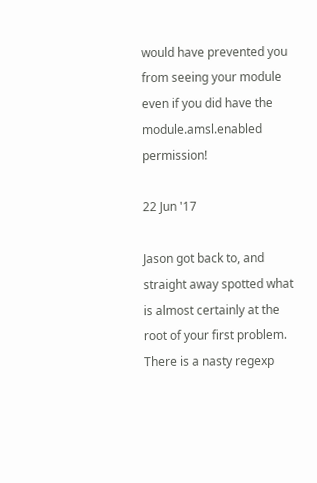would have prevented you from seeing your module even if you did have the module.amsl.enabled permission!

22 Jun '17

Jason got back to, and straight away spotted what is almost certainly at the root of your first problem. There is a nasty regexp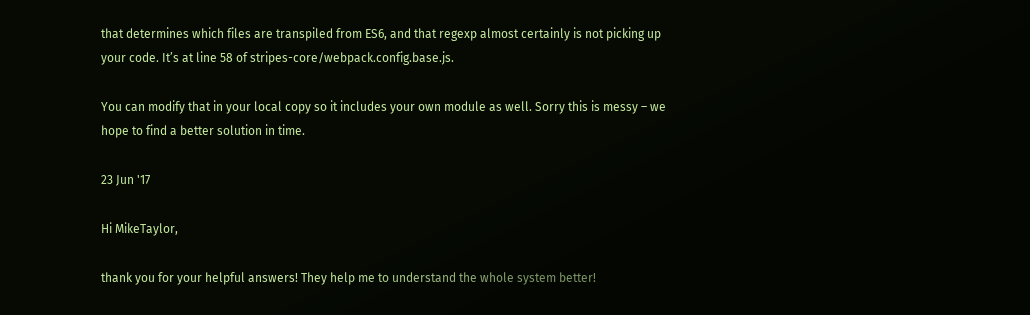that determines which files are transpiled from ES6, and that regexp almost certainly is not picking up your code. It’s at line 58 of stripes-core/webpack.config.base.js.

You can modify that in your local copy so it includes your own module as well. Sorry this is messy – we hope to find a better solution in time.

23 Jun '17

Hi MikeTaylor,

thank you for your helpful answers! They help me to understand the whole system better!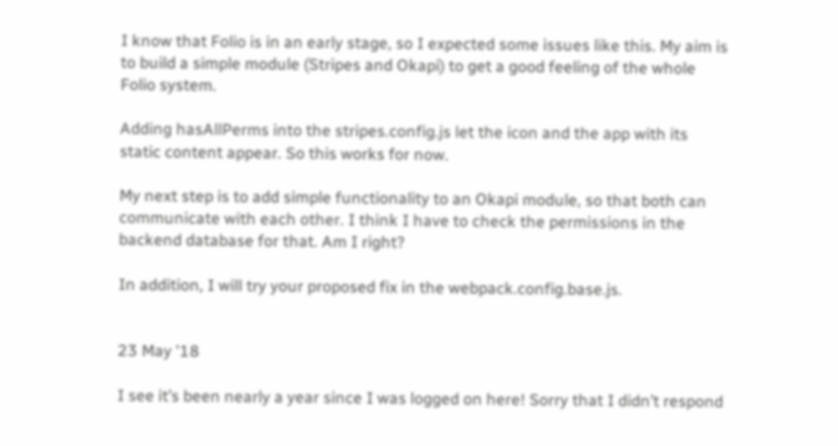I know that Folio is in an early stage, so I expected some issues like this. My aim is to build a simple module (Stripes and Okapi) to get a good feeling of the whole Folio system.

Adding hasAllPerms into the stripes.config.js let the icon and the app with its static content appear. So this works for now.

My next step is to add simple functionality to an Okapi module, so that both can communicate with each other. I think I have to check the permissions in the backend database for that. Am I right?

In addition, I will try your proposed fix in the webpack.config.base.js.


23 May '18

I see it’s been nearly a year since I was logged on here! Sorry that I didn’t respond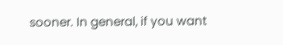sooner. In general, if you want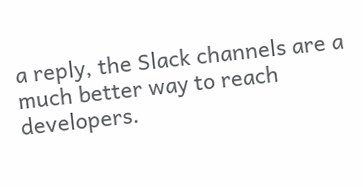a reply, the Slack channels are a much better way to reach developers.